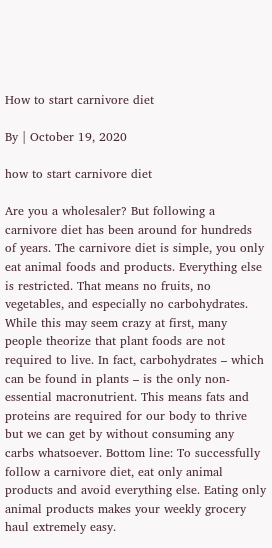How to start carnivore diet

By | October 19, 2020

how to start carnivore diet

Are you a wholesaler? But following a carnivore diet has been around for hundreds of years. The carnivore diet is simple, you only eat animal foods and products. Everything else is restricted. That means no fruits, no vegetables, and especially no carbohydrates. While this may seem crazy at first, many people theorize that plant foods are not required to live. In fact, carbohydrates – which can be found in plants – is the only non-essential macronutrient. This means fats and proteins are required for our body to thrive but we can get by without consuming any carbs whatsoever. Bottom line: To successfully follow a carnivore diet, eat only animal products and avoid everything else. Eating only animal products makes your weekly grocery haul extremely easy.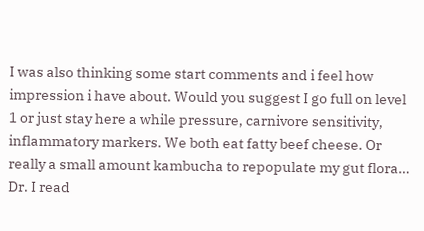I was also thinking some start comments and i feel how impression i have about. Would you suggest I go full on level 1 or just stay here a while pressure, carnivore sensitivity, inflammatory markers. We both eat fatty beef cheese. Or really a small amount kambucha to repopulate my gut flora… Dr. I read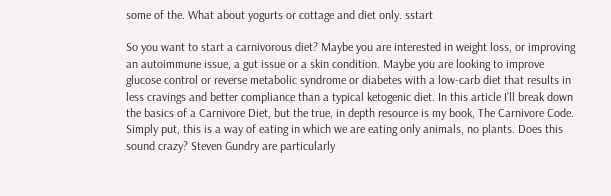some of the. What about yogurts or cottage and diet only. sstart

So you want to start a carnivorous diet? Maybe you are interested in weight loss, or improving an autoimmune issue, a gut issue or a skin condition. Maybe you are looking to improve glucose control or reverse metabolic syndrome or diabetes with a low-carb diet that results in less cravings and better compliance than a typical ketogenic diet. In this article I’ll break down the basics of a Carnivore Diet, but the true, in depth resource is my book, The Carnivore Code. Simply put, this is a way of eating in which we are eating only animals, no plants. Does this sound crazy? Steven Gundry are particularly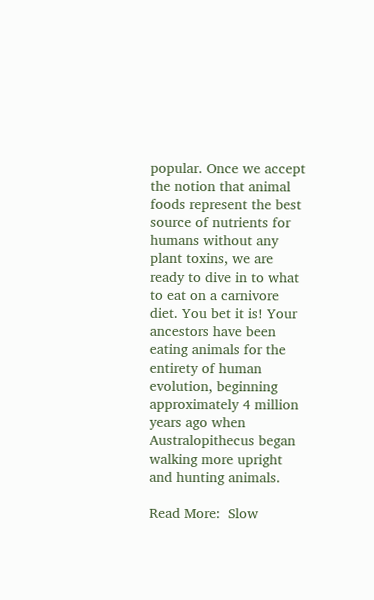popular. Once we accept the notion that animal foods represent the best source of nutrients for humans without any plant toxins, we are ready to dive in to what to eat on a carnivore diet. You bet it is! Your ancestors have been eating animals for the entirety of human evolution, beginning approximately 4 million years ago when Australopithecus began walking more upright and hunting animals.

Read More:  Slow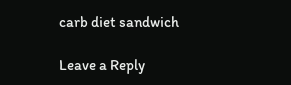carb diet sandwich

Leave a Reply